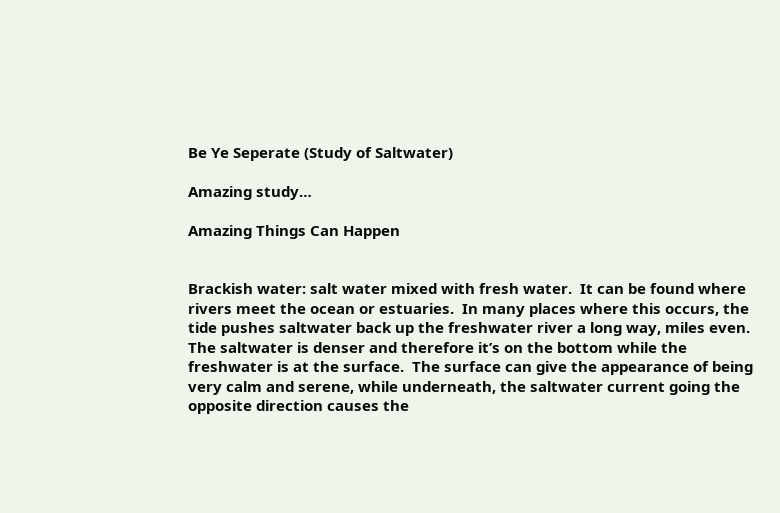Be Ye Seperate (Study of Saltwater)

Amazing study…

Amazing Things Can Happen


Brackish water: salt water mixed with fresh water.  It can be found where rivers meet the ocean or estuaries.  In many places where this occurs, the tide pushes saltwater back up the freshwater river a long way, miles even. The saltwater is denser and therefore it’s on the bottom while the freshwater is at the surface.  The surface can give the appearance of being very calm and serene, while underneath, the saltwater current going the opposite direction causes the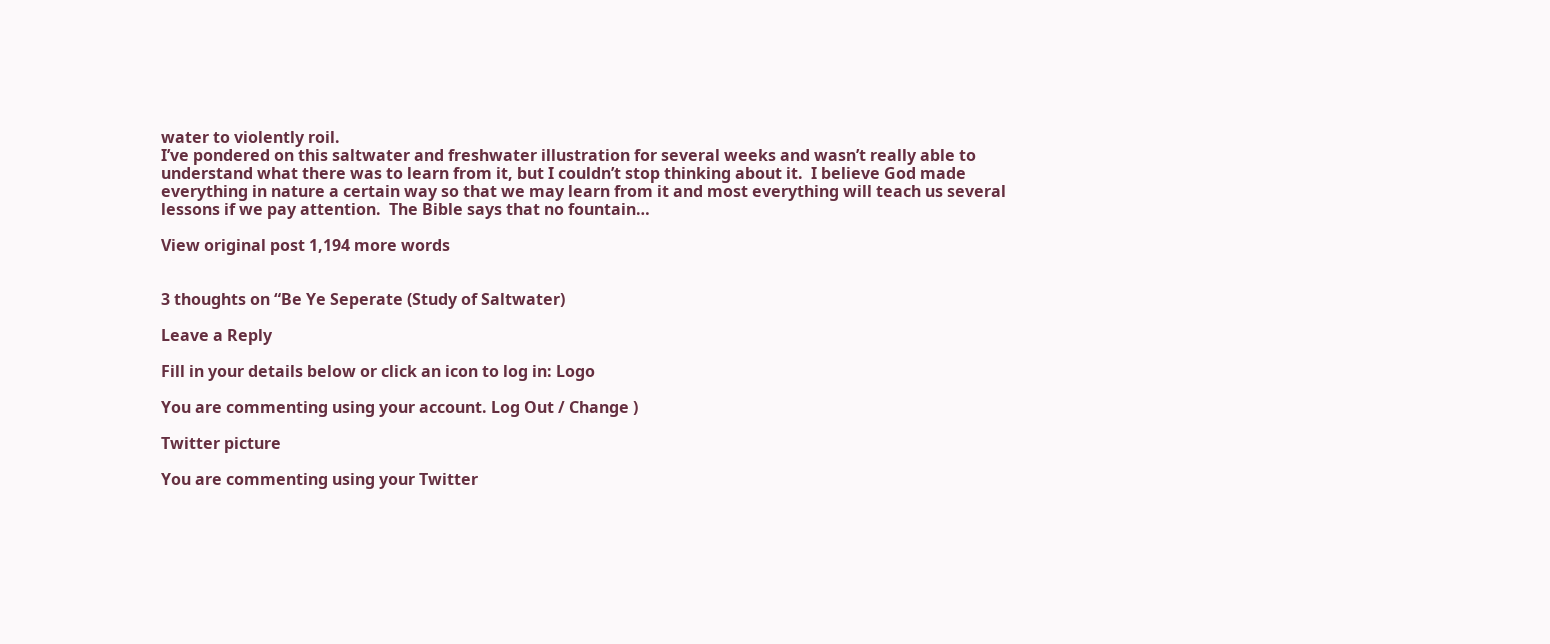water to violently roil.
I’ve pondered on this saltwater and freshwater illustration for several weeks and wasn’t really able to understand what there was to learn from it, but I couldn’t stop thinking about it.  I believe God made everything in nature a certain way so that we may learn from it and most everything will teach us several lessons if we pay attention.  The Bible says that no fountain…

View original post 1,194 more words


3 thoughts on “Be Ye Seperate (Study of Saltwater)

Leave a Reply

Fill in your details below or click an icon to log in: Logo

You are commenting using your account. Log Out / Change )

Twitter picture

You are commenting using your Twitter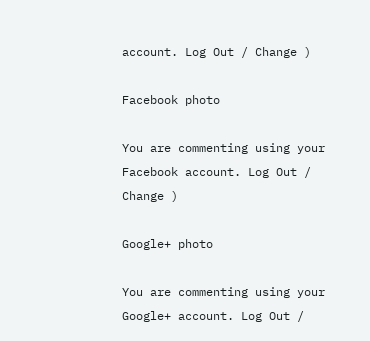account. Log Out / Change )

Facebook photo

You are commenting using your Facebook account. Log Out / Change )

Google+ photo

You are commenting using your Google+ account. Log Out /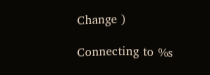Change )

Connecting to %s